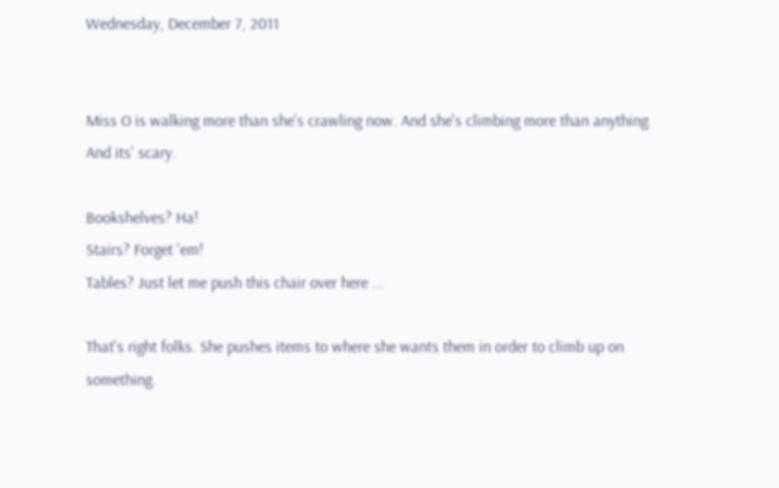Wednesday, December 7, 2011


Miss O is walking more than she's crawling now. And she's climbing more than anything. And its' scary.

Bookshelves? Ha!
Stairs? Forget 'em!
Tables? Just let me push this chair over here ...

That's right folks. She pushes items to where she wants them in order to climb up on something.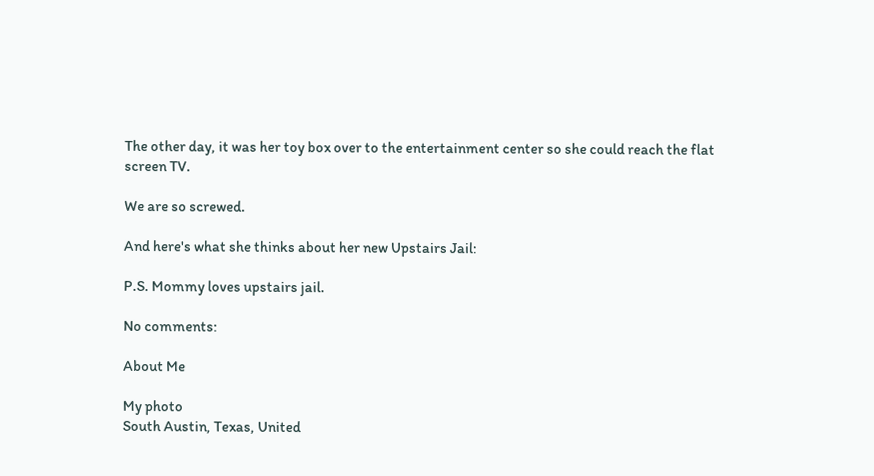The other day, it was her toy box over to the entertainment center so she could reach the flat screen TV.

We are so screwed.

And here's what she thinks about her new Upstairs Jail:

P.S. Mommy loves upstairs jail.

No comments:

About Me

My photo
South Austin, Texas, United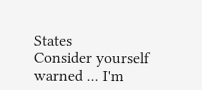States
Consider yourself warned ... I'm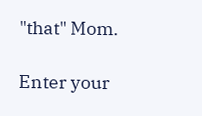"that" Mom.

Enter your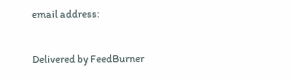email address:

Delivered by FeedBurner